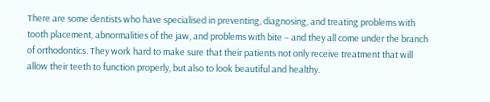There are some dentists who have specialised in preventing, diagnosing, and treating problems with tooth placement, abnormalities of the jaw, and problems with bite – and they all come under the branch of orthodontics. They work hard to make sure that their patients not only receive treatment that will allow their teeth to function properly, but also to look beautiful and healthy.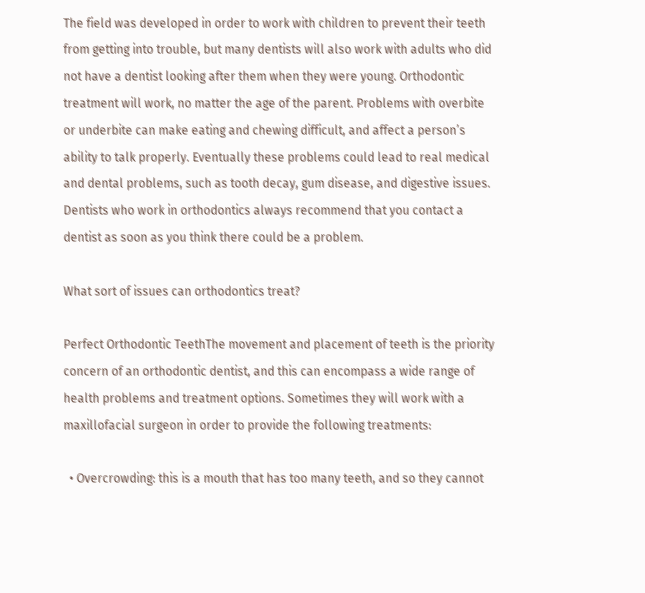The field was developed in order to work with children to prevent their teeth from getting into trouble, but many dentists will also work with adults who did not have a dentist looking after them when they were young. Orthodontic treatment will work, no matter the age of the parent. Problems with overbite or underbite can make eating and chewing difficult, and affect a person’s ability to talk properly. Eventually these problems could lead to real medical and dental problems, such as tooth decay, gum disease, and digestive issues. Dentists who work in orthodontics always recommend that you contact a dentist as soon as you think there could be a problem.

What sort of issues can orthodontics treat?

Perfect Orthodontic TeethThe movement and placement of teeth is the priority concern of an orthodontic dentist, and this can encompass a wide range of health problems and treatment options. Sometimes they will work with a maxillofacial surgeon in order to provide the following treatments:

  • Overcrowding: this is a mouth that has too many teeth, and so they cannot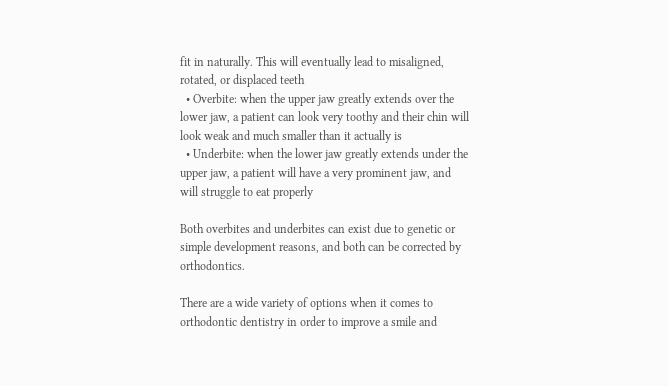fit in naturally. This will eventually lead to misaligned, rotated, or displaced teeth
  • Overbite: when the upper jaw greatly extends over the lower jaw, a patient can look very toothy and their chin will look weak and much smaller than it actually is
  • Underbite: when the lower jaw greatly extends under the upper jaw, a patient will have a very prominent jaw, and will struggle to eat properly

Both overbites and underbites can exist due to genetic or simple development reasons, and both can be corrected by orthodontics.

There are a wide variety of options when it comes to orthodontic dentistry in order to improve a smile and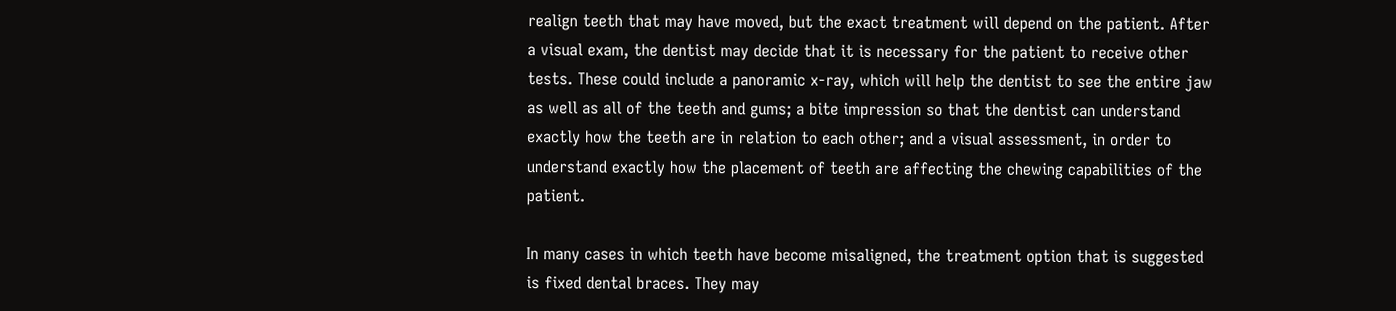realign teeth that may have moved, but the exact treatment will depend on the patient. After a visual exam, the dentist may decide that it is necessary for the patient to receive other tests. These could include a panoramic x-ray, which will help the dentist to see the entire jaw as well as all of the teeth and gums; a bite impression so that the dentist can understand exactly how the teeth are in relation to each other; and a visual assessment, in order to understand exactly how the placement of teeth are affecting the chewing capabilities of the patient.

In many cases in which teeth have become misaligned, the treatment option that is suggested is fixed dental braces. They may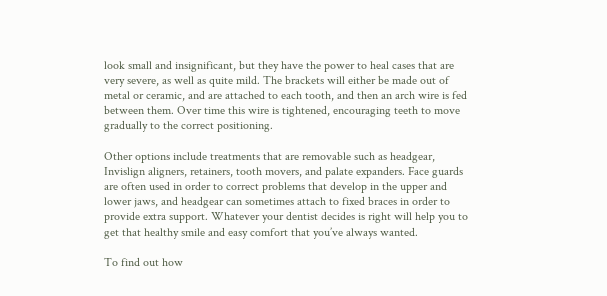look small and insignificant, but they have the power to heal cases that are very severe, as well as quite mild. The brackets will either be made out of metal or ceramic, and are attached to each tooth, and then an arch wire is fed between them. Over time this wire is tightened, encouraging teeth to move gradually to the correct positioning.

Other options include treatments that are removable such as headgear, Invislign aligners, retainers, tooth movers, and palate expanders. Face guards are often used in order to correct problems that develop in the upper and lower jaws, and headgear can sometimes attach to fixed braces in order to provide extra support. Whatever your dentist decides is right will help you to get that healthy smile and easy comfort that you’ve always wanted.

To find out how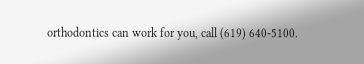orthodontics can work for you, call (619) 640-5100.